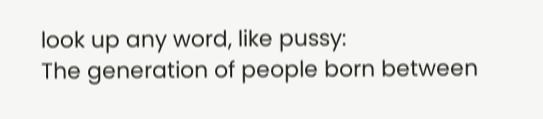look up any word, like pussy:
The generation of people born between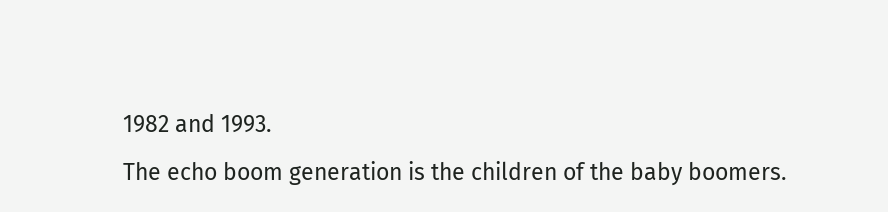1982 and 1993.
The echo boom generation is the children of the baby boomers.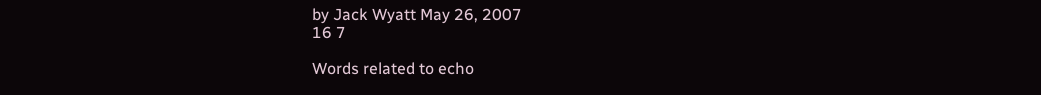by Jack Wyatt May 26, 2007
16 7

Words related to echo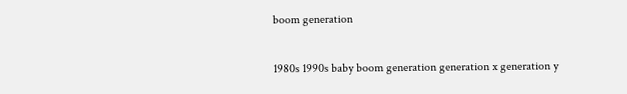boom generation

1980s 1990s baby boom generation generation x generation y